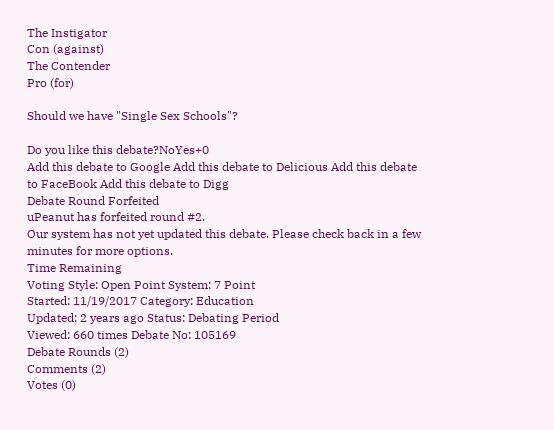The Instigator
Con (against)
The Contender
Pro (for)

Should we have "Single Sex Schools"?

Do you like this debate?NoYes+0
Add this debate to Google Add this debate to Delicious Add this debate to FaceBook Add this debate to Digg
Debate Round Forfeited
uPeanut has forfeited round #2.
Our system has not yet updated this debate. Please check back in a few minutes for more options.
Time Remaining
Voting Style: Open Point System: 7 Point
Started: 11/19/2017 Category: Education
Updated: 2 years ago Status: Debating Period
Viewed: 660 times Debate No: 105169
Debate Rounds (2)
Comments (2)
Votes (0)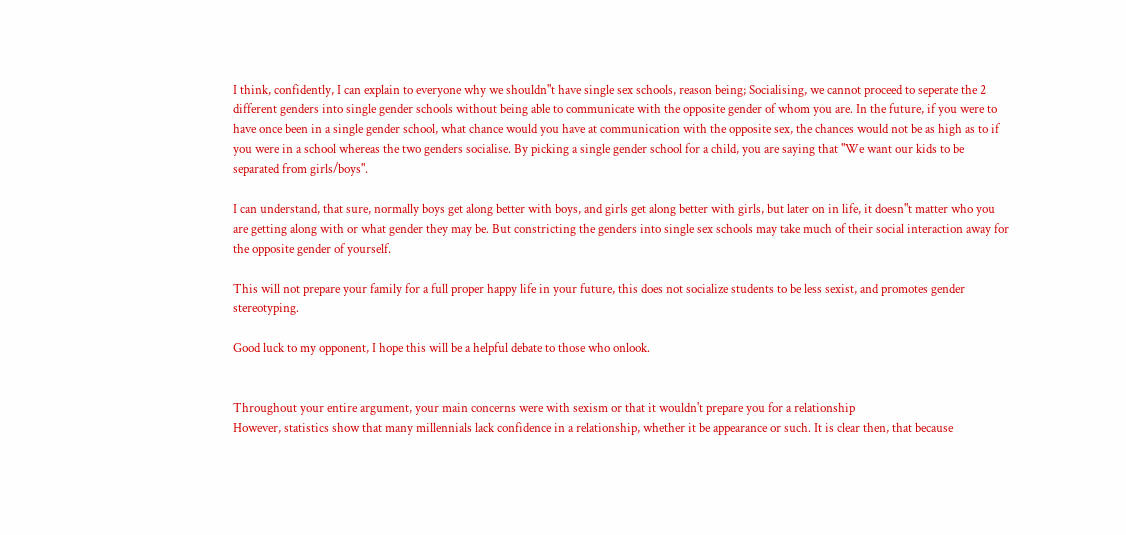I think, confidently, I can explain to everyone why we shouldn"t have single sex schools, reason being; Socialising, we cannot proceed to seperate the 2 different genders into single gender schools without being able to communicate with the opposite gender of whom you are. In the future, if you were to have once been in a single gender school, what chance would you have at communication with the opposite sex, the chances would not be as high as to if you were in a school whereas the two genders socialise. By picking a single gender school for a child, you are saying that "We want our kids to be separated from girls/boys".

I can understand, that sure, normally boys get along better with boys, and girls get along better with girls, but later on in life, it doesn"t matter who you are getting along with or what gender they may be. But constricting the genders into single sex schools may take much of their social interaction away for the opposite gender of yourself.

This will not prepare your family for a full proper happy life in your future, this does not socialize students to be less sexist, and promotes gender stereotyping.

Good luck to my opponent, I hope this will be a helpful debate to those who onlook.


Throughout your entire argument, your main concerns were with sexism or that it wouldn't prepare you for a relationship
However, statistics show that many millennials lack confidence in a relationship, whether it be appearance or such. It is clear then, that because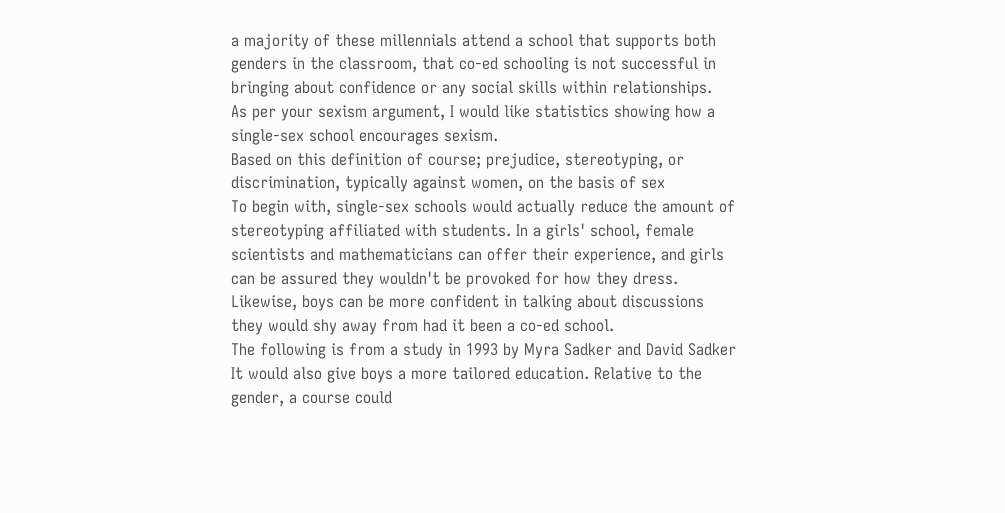a majority of these millennials attend a school that supports both genders in the classroom, that co-ed schooling is not successful in bringing about confidence or any social skills within relationships.
As per your sexism argument, I would like statistics showing how a single-sex school encourages sexism.
Based on this definition of course; prejudice, stereotyping, or discrimination, typically against women, on the basis of sex
To begin with, single-sex schools would actually reduce the amount of stereotyping affiliated with students. In a girls' school, female scientists and mathematicians can offer their experience, and girls can be assured they wouldn't be provoked for how they dress. Likewise, boys can be more confident in talking about discussions they would shy away from had it been a co-ed school.
The following is from a study in 1993 by Myra Sadker and David Sadker
It would also give boys a more tailored education. Relative to the gender, a course could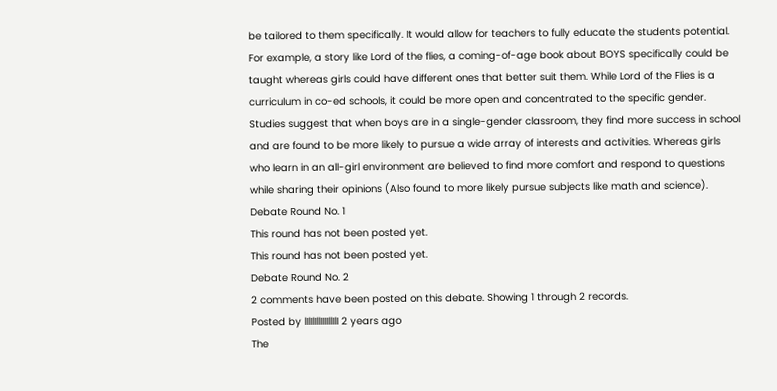be tailored to them specifically. It would allow for teachers to fully educate the students potential. For example, a story like Lord of the flies, a coming-of-age book about BOYS specifically could be taught whereas girls could have different ones that better suit them. While Lord of the Flies is a curriculum in co-ed schools, it could be more open and concentrated to the specific gender.
Studies suggest that when boys are in a single-gender classroom, they find more success in school and are found to be more likely to pursue a wide array of interests and activities. Whereas girls who learn in an all-girl environment are believed to find more comfort and respond to questions while sharing their opinions (Also found to more likely pursue subjects like math and science).
Debate Round No. 1
This round has not been posted yet.
This round has not been posted yet.
Debate Round No. 2
2 comments have been posted on this debate. Showing 1 through 2 records.
Posted by lIlIlIllIIIIllIlI 2 years ago
The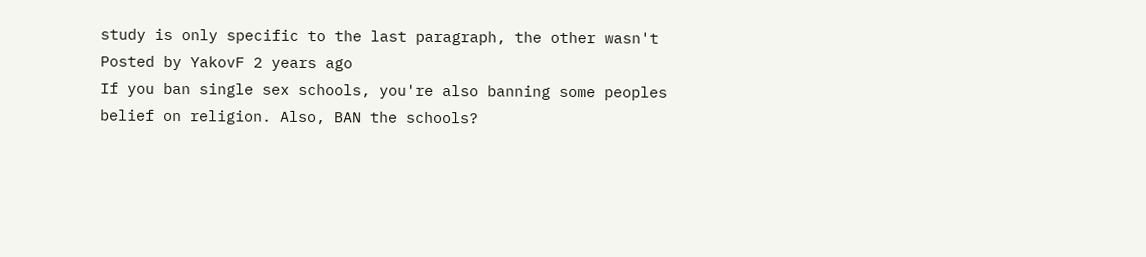study is only specific to the last paragraph, the other wasn't
Posted by YakovF 2 years ago
If you ban single sex schools, you're also banning some peoples belief on religion. Also, BAN the schools?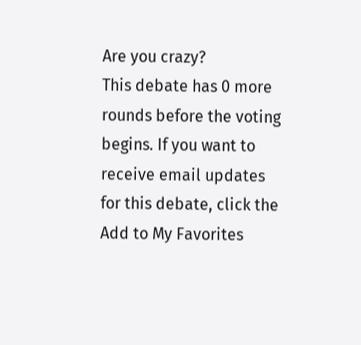Are you crazy?
This debate has 0 more rounds before the voting begins. If you want to receive email updates for this debate, click the Add to My Favorites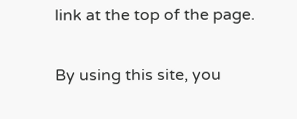link at the top of the page.

By using this site, you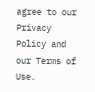agree to our Privacy Policy and our Terms of Use.